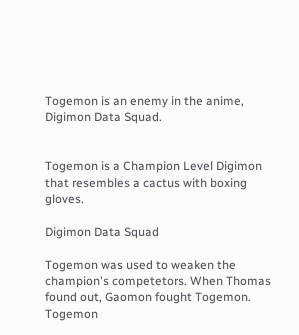Togemon is an enemy in the anime, Digimon Data Squad.


Togemon is a Champion Level Digimon that resembles a cactus with boxing gloves.

Digimon Data Squad

Togemon was used to weaken the champion's competetors. When Thomas found out, Gaomon fought Togemon. Togemon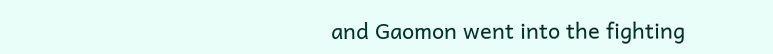and Gaomon went into the fighting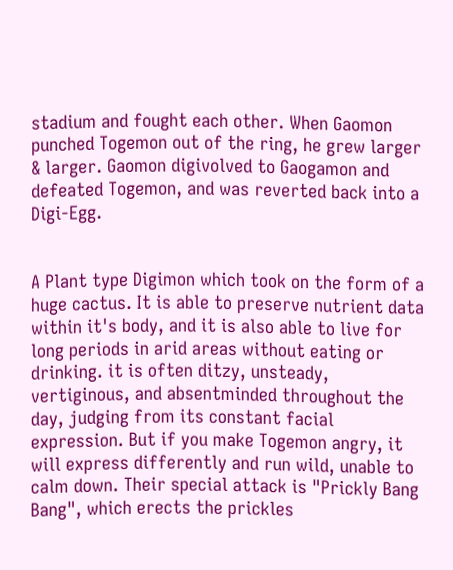stadium and fought each other. When Gaomon punched Togemon out of the ring, he grew larger & larger. Gaomon digivolved to Gaogamon and defeated Togemon, and was reverted back into a Digi-Egg.


A Plant type Digimon which took on the form of a huge cactus. It is able to preserve nutrient data within it's body, and it is also able to live for long periods in arid areas without eating or drinking. it is often ditzy, unsteady, vertiginous, and absentminded throughout the day, judging from its constant facial expression. But if you make Togemon angry, it will express differently and run wild, unable to calm down. Their special attack is "Prickly Bang Bang", which erects the prickles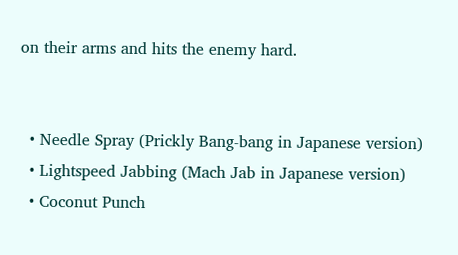on their arms and hits the enemy hard.


  • Needle Spray (Prickly Bang-bang in Japanese version)
  • Lightspeed Jabbing (Mach Jab in Japanese version)
  • Coconut Punch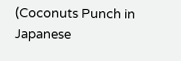(Coconuts Punch in Japanese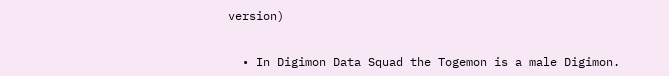version)


  • In Digimon Data Squad the Togemon is a male Digimon.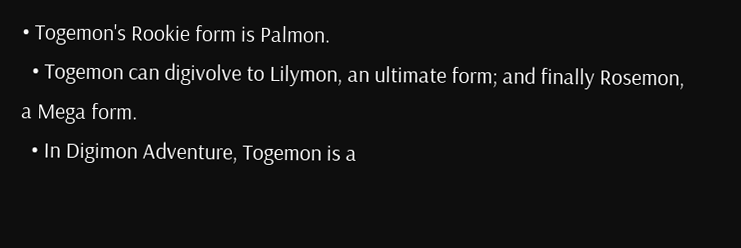• Togemon's Rookie form is Palmon.
  • Togemon can digivolve to Lilymon, an ultimate form; and finally Rosemon, a Mega form.
  • In Digimon Adventure, Togemon is a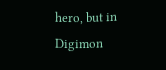hero, but in Digimon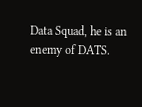Data Squad, he is an enemy of DATS.